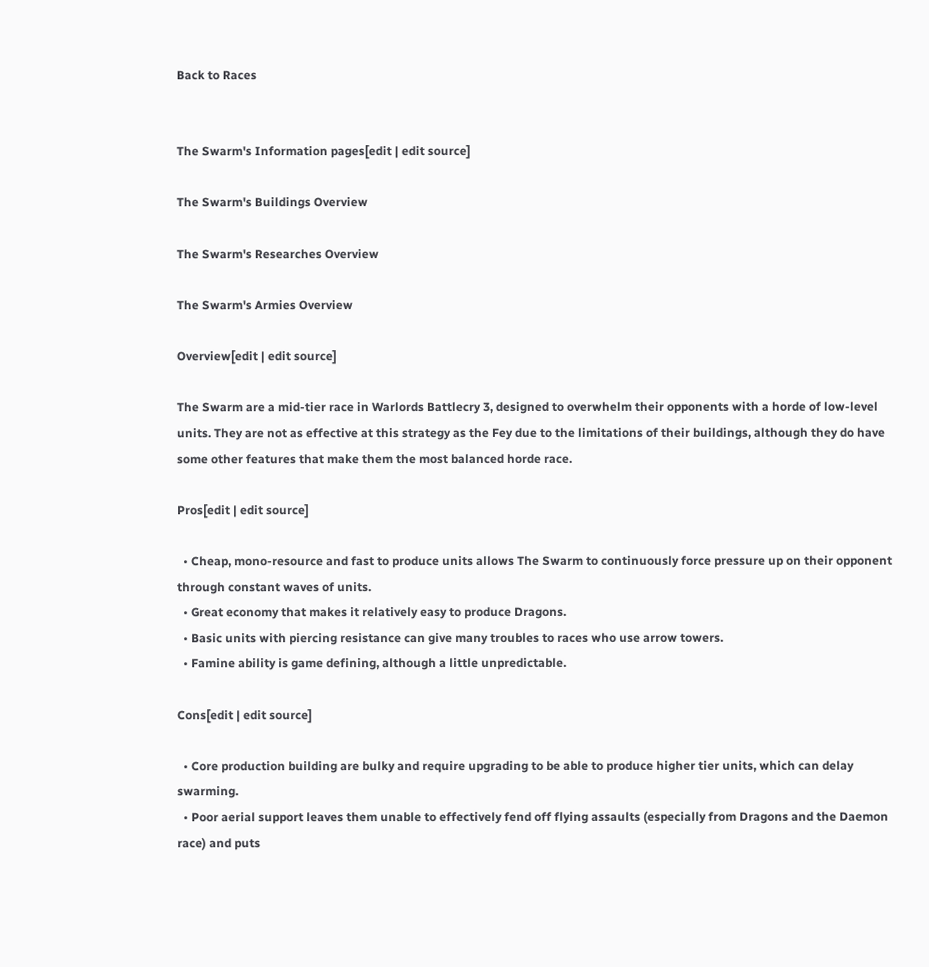Back to Races


The Swarm's Information pages[edit | edit source]

The Swarm's Buildings Overview

The Swarm's Researches Overview

The Swarm's Armies Overview

Overview[edit | edit source]

The Swarm are a mid-tier race in Warlords Battlecry 3, designed to overwhelm their opponents with a horde of low-level units. They are not as effective at this strategy as the Fey due to the limitations of their buildings, although they do have some other features that make them the most balanced horde race.

Pros[edit | edit source]

  • Cheap, mono-resource and fast to produce units allows The Swarm to continuously force pressure up on their opponent through constant waves of units.
  • Great economy that makes it relatively easy to produce Dragons.
  • Basic units with piercing resistance can give many troubles to races who use arrow towers.
  • Famine ability is game defining, although a little unpredictable.

Cons[edit | edit source]

  • Core production building are bulky and require upgrading to be able to produce higher tier units, which can delay swarming.
  • Poor aerial support leaves them unable to effectively fend off flying assaults (especially from Dragons and the Daemon race) and puts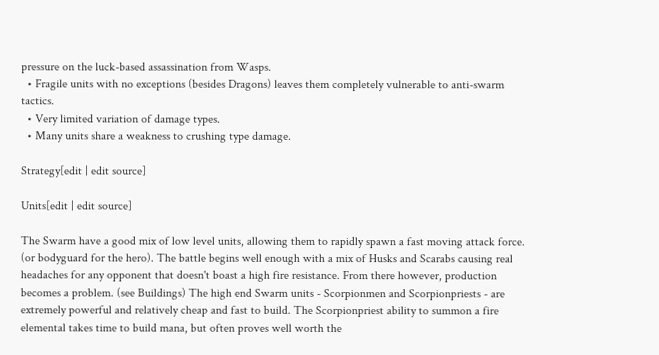pressure on the luck-based assassination from Wasps.
  • Fragile units with no exceptions (besides Dragons) leaves them completely vulnerable to anti-swarm tactics.
  • Very limited variation of damage types.
  • Many units share a weakness to crushing type damage.

Strategy[edit | edit source]

Units[edit | edit source]

The Swarm have a good mix of low level units, allowing them to rapidly spawn a fast moving attack force. (or bodyguard for the hero). The battle begins well enough with a mix of Husks and Scarabs causing real headaches for any opponent that doesn't boast a high fire resistance. From there however, production becomes a problem. (see Buildings) The high end Swarm units - Scorpionmen and Scorpionpriests - are extremely powerful and relatively cheap and fast to build. The Scorpionpriest ability to summon a fire elemental takes time to build mana, but often proves well worth the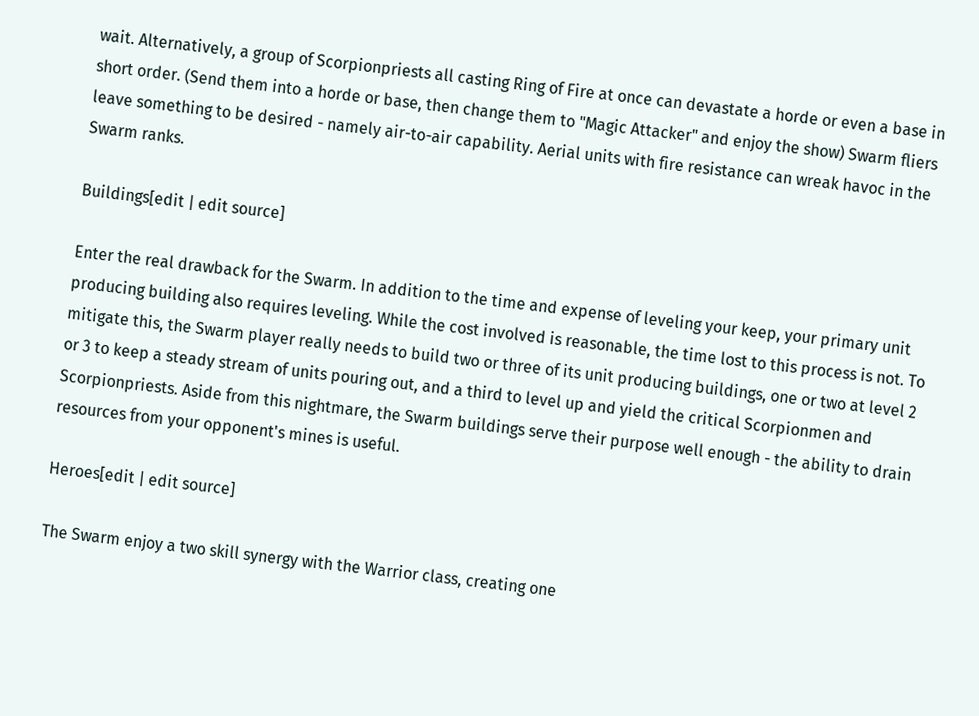wait. Alternatively, a group of Scorpionpriests all casting Ring of Fire at once can devastate a horde or even a base in short order. (Send them into a horde or base, then change them to "Magic Attacker" and enjoy the show) Swarm fliers leave something to be desired - namely air-to-air capability. Aerial units with fire resistance can wreak havoc in the Swarm ranks.

Buildings[edit | edit source]

Enter the real drawback for the Swarm. In addition to the time and expense of leveling your keep, your primary unit producing building also requires leveling. While the cost involved is reasonable, the time lost to this process is not. To mitigate this, the Swarm player really needs to build two or three of its unit producing buildings, one or two at level 2 or 3 to keep a steady stream of units pouring out, and a third to level up and yield the critical Scorpionmen and Scorpionpriests. Aside from this nightmare, the Swarm buildings serve their purpose well enough - the ability to drain resources from your opponent's mines is useful.

Heroes[edit | edit source]

The Swarm enjoy a two skill synergy with the Warrior class, creating one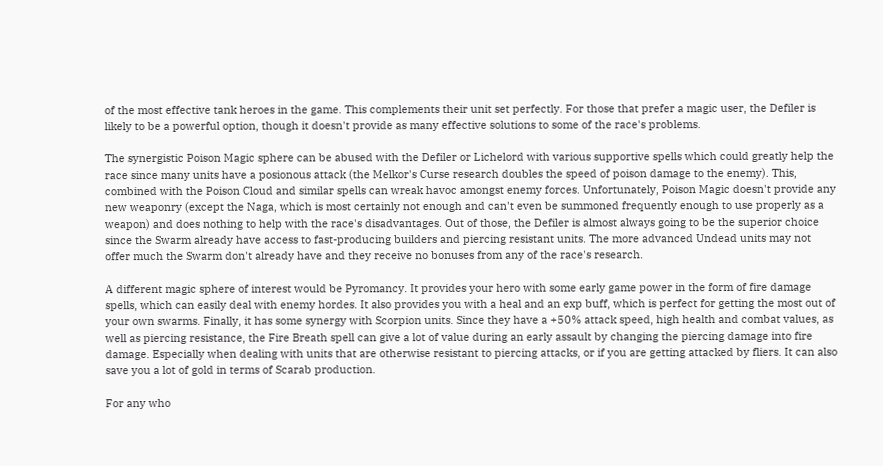of the most effective tank heroes in the game. This complements their unit set perfectly. For those that prefer a magic user, the Defiler is likely to be a powerful option, though it doesn't provide as many effective solutions to some of the race's problems.

The synergistic Poison Magic sphere can be abused with the Defiler or Lichelord with various supportive spells which could greatly help the race since many units have a posionous attack (the Melkor's Curse research doubles the speed of poison damage to the enemy). This, combined with the Poison Cloud and similar spells can wreak havoc amongst enemy forces. Unfortunately, Poison Magic doesn't provide any new weaponry (except the Naga, which is most certainly not enough and can't even be summoned frequently enough to use properly as a weapon) and does nothing to help with the race's disadvantages. Out of those, the Defiler is almost always going to be the superior choice since the Swarm already have access to fast-producing builders and piercing resistant units. The more advanced Undead units may not offer much the Swarm don't already have and they receive no bonuses from any of the race's research.

A different magic sphere of interest would be Pyromancy. It provides your hero with some early game power in the form of fire damage spells, which can easily deal with enemy hordes. It also provides you with a heal and an exp buff, which is perfect for getting the most out of your own swarms. Finally, it has some synergy with Scorpion units. Since they have a +50% attack speed, high health and combat values, as well as piercing resistance, the Fire Breath spell can give a lot of value during an early assault by changing the piercing damage into fire damage. Especially when dealing with units that are otherwise resistant to piercing attacks, or if you are getting attacked by fliers. It can also save you a lot of gold in terms of Scarab production.

For any who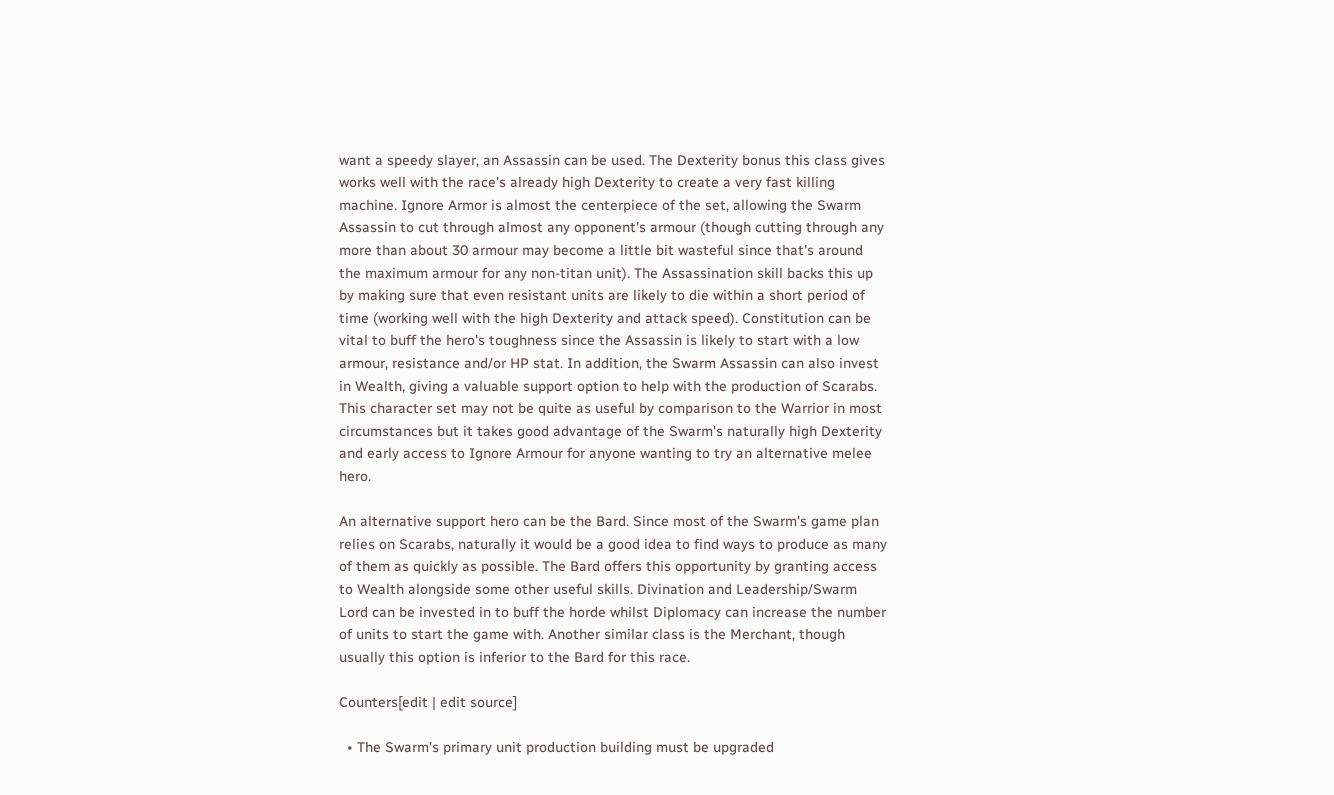want a speedy slayer, an Assassin can be used. The Dexterity bonus this class gives works well with the race's already high Dexterity to create a very fast killing machine. Ignore Armor is almost the centerpiece of the set, allowing the Swarm Assassin to cut through almost any opponent's armour (though cutting through any more than about 30 armour may become a little bit wasteful since that's around the maximum armour for any non-titan unit). The Assassination skill backs this up by making sure that even resistant units are likely to die within a short period of time (working well with the high Dexterity and attack speed). Constitution can be vital to buff the hero's toughness since the Assassin is likely to start with a low armour, resistance and/or HP stat. In addition, the Swarm Assassin can also invest in Wealth, giving a valuable support option to help with the production of Scarabs. This character set may not be quite as useful by comparison to the Warrior in most circumstances but it takes good advantage of the Swarm's naturally high Dexterity and early access to Ignore Armour for anyone wanting to try an alternative melee hero.

An alternative support hero can be the Bard. Since most of the Swarm's game plan relies on Scarabs, naturally it would be a good idea to find ways to produce as many of them as quickly as possible. The Bard offers this opportunity by granting access to Wealth alongside some other useful skills. Divination and Leadership/Swarm Lord can be invested in to buff the horde whilst Diplomacy can increase the number of units to start the game with. Another similar class is the Merchant, though usually this option is inferior to the Bard for this race.

Counters[edit | edit source]

  • The Swarm's primary unit production building must be upgraded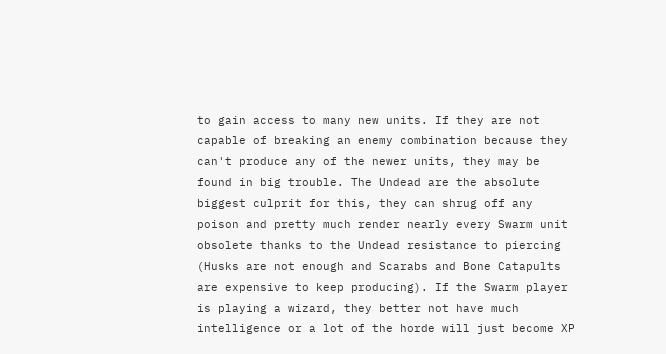to gain access to many new units. If they are not capable of breaking an enemy combination because they can't produce any of the newer units, they may be found in big trouble. The Undead are the absolute biggest culprit for this, they can shrug off any poison and pretty much render nearly every Swarm unit obsolete thanks to the Undead resistance to piercing (Husks are not enough and Scarabs and Bone Catapults are expensive to keep producing). If the Swarm player is playing a wizard, they better not have much intelligence or a lot of the horde will just become XP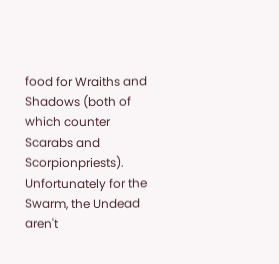food for Wraiths and Shadows (both of which counter Scarabs and Scorpionpriests). Unfortunately for the Swarm, the Undead aren't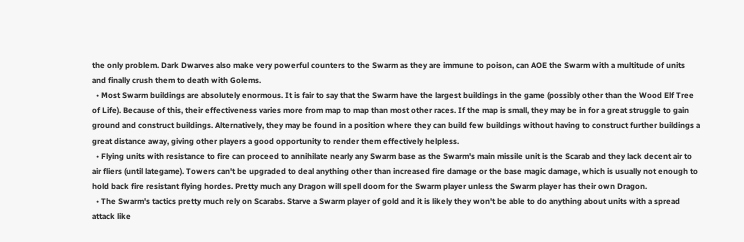the only problem. Dark Dwarves also make very powerful counters to the Swarm as they are immune to poison, can AOE the Swarm with a multitude of units and finally crush them to death with Golems.
  • Most Swarm buildings are absolutely enormous. It is fair to say that the Swarm have the largest buildings in the game (possibly other than the Wood Elf Tree of Life). Because of this, their effectiveness varies more from map to map than most other races. If the map is small, they may be in for a great struggle to gain ground and construct buildings. Alternatively, they may be found in a position where they can build few buildings without having to construct further buildings a great distance away, giving other players a good opportunity to render them effectively helpless.
  • Flying units with resistance to fire can proceed to annihilate nearly any Swarm base as the Swarm's main missile unit is the Scarab and they lack decent air to air fliers (until lategame). Towers can't be upgraded to deal anything other than increased fire damage or the base magic damage, which is usually not enough to hold back fire resistant flying hordes. Pretty much any Dragon will spell doom for the Swarm player unless the Swarm player has their own Dragon.
  • The Swarm's tactics pretty much rely on Scarabs. Starve a Swarm player of gold and it is likely they won't be able to do anything about units with a spread attack like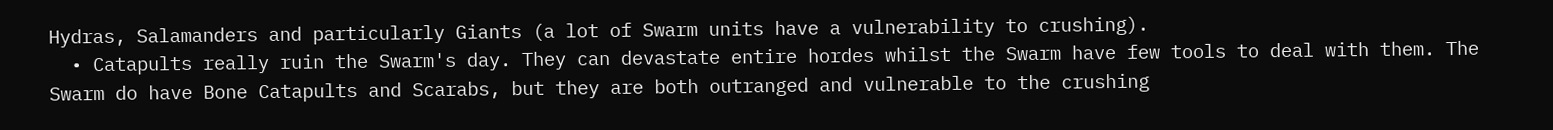Hydras, Salamanders and particularly Giants (a lot of Swarm units have a vulnerability to crushing).
  • Catapults really ruin the Swarm's day. They can devastate entire hordes whilst the Swarm have few tools to deal with them. The Swarm do have Bone Catapults and Scarabs, but they are both outranged and vulnerable to the crushing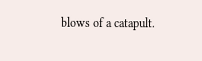blows of a catapult.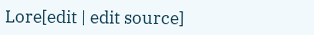Lore[edit | edit source]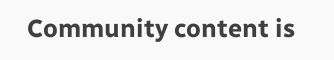Community content is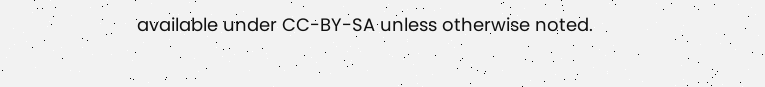available under CC-BY-SA unless otherwise noted.